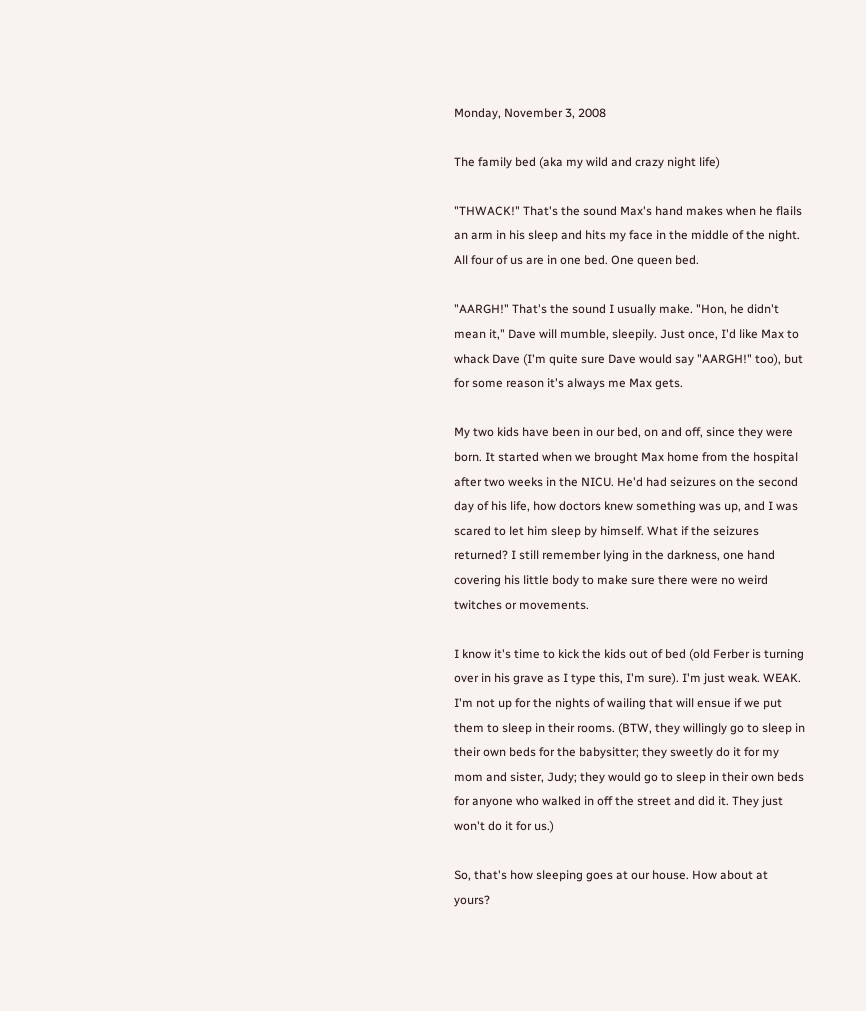Monday, November 3, 2008

The family bed (aka my wild and crazy night life)

"THWACK!" That's the sound Max's hand makes when he flails an arm in his sleep and hits my face in the middle of the night. All four of us are in one bed. One queen bed.

"AARGH!" That's the sound I usually make. "Hon, he didn't mean it," Dave will mumble, sleepily. Just once, I'd like Max to whack Dave (I'm quite sure Dave would say "AARGH!" too), but for some reason it's always me Max gets.

My two kids have been in our bed, on and off, since they were born. It started when we brought Max home from the hospital after two weeks in the NICU. He'd had seizures on the second day of his life, how doctors knew something was up, and I was scared to let him sleep by himself. What if the seizures returned? I still remember lying in the darkness, one hand covering his little body to make sure there were no weird twitches or movements.

I know it's time to kick the kids out of bed (old Ferber is turning over in his grave as I type this, I'm sure). I'm just weak. WEAK. I'm not up for the nights of wailing that will ensue if we put them to sleep in their rooms. (BTW, they willingly go to sleep in their own beds for the babysitter; they sweetly do it for my mom and sister, Judy; they would go to sleep in their own beds for anyone who walked in off the street and did it. They just won't do it for us.)

So, that's how sleeping goes at our house. How about at yours?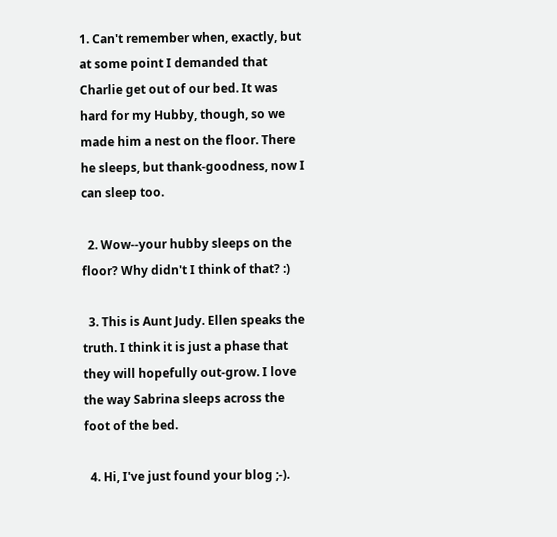1. Can't remember when, exactly, but at some point I demanded that Charlie get out of our bed. It was hard for my Hubby, though, so we made him a nest on the floor. There he sleeps, but thank-goodness, now I can sleep too.

  2. Wow--your hubby sleeps on the floor? Why didn't I think of that? :)

  3. This is Aunt Judy. Ellen speaks the truth. I think it is just a phase that they will hopefully out-grow. I love the way Sabrina sleeps across the foot of the bed.

  4. Hi, I've just found your blog ;-).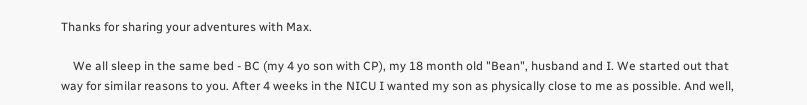Thanks for sharing your adventures with Max.

    We all sleep in the same bed - BC (my 4 yo son with CP), my 18 month old "Bean", husband and I. We started out that way for similar reasons to you. After 4 weeks in the NICU I wanted my son as physically close to me as possible. And well,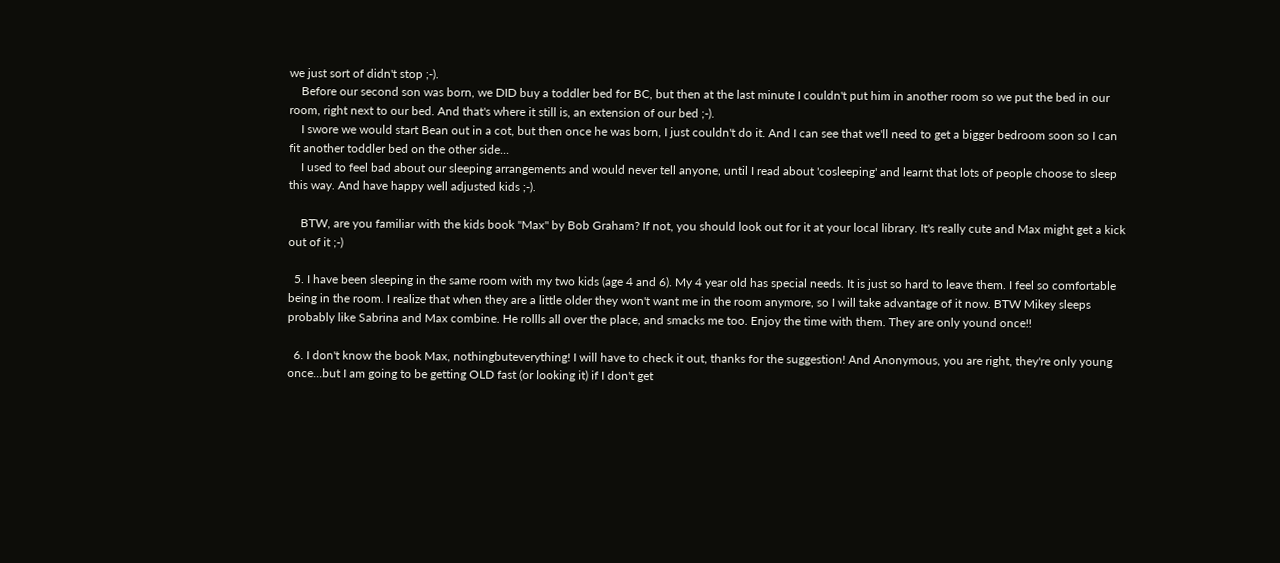we just sort of didn't stop ;-).
    Before our second son was born, we DID buy a toddler bed for BC, but then at the last minute I couldn't put him in another room so we put the bed in our room, right next to our bed. And that's where it still is, an extension of our bed ;-).
    I swore we would start Bean out in a cot, but then once he was born, I just couldn't do it. And I can see that we'll need to get a bigger bedroom soon so I can fit another toddler bed on the other side...
    I used to feel bad about our sleeping arrangements and would never tell anyone, until I read about 'cosleeping' and learnt that lots of people choose to sleep this way. And have happy well adjusted kids ;-).

    BTW, are you familiar with the kids book "Max" by Bob Graham? If not, you should look out for it at your local library. It's really cute and Max might get a kick out of it ;-)

  5. I have been sleeping in the same room with my two kids (age 4 and 6). My 4 year old has special needs. It is just so hard to leave them. I feel so comfortable being in the room. I realize that when they are a little older they won't want me in the room anymore, so I will take advantage of it now. BTW Mikey sleeps probably like Sabrina and Max combine. He rollls all over the place, and smacks me too. Enjoy the time with them. They are only yound once!!

  6. I don't know the book Max, nothingbuteverything! I will have to check it out, thanks for the suggestion! And Anonymous, you are right, they're only young once...but I am going to be getting OLD fast (or looking it) if I don't get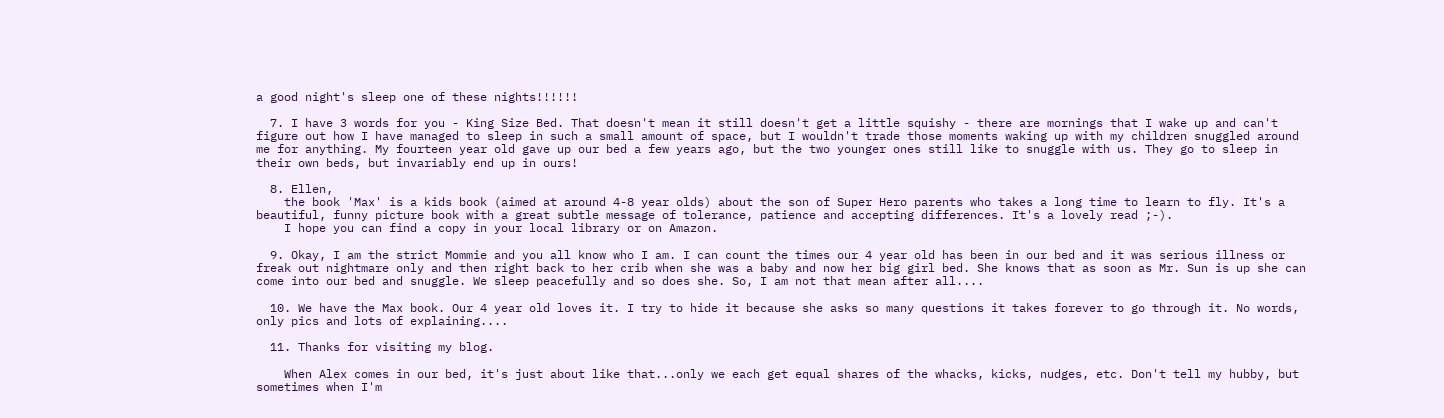a good night's sleep one of these nights!!!!!!

  7. I have 3 words for you - King Size Bed. That doesn't mean it still doesn't get a little squishy - there are mornings that I wake up and can't figure out how I have managed to sleep in such a small amount of space, but I wouldn't trade those moments waking up with my children snuggled around me for anything. My fourteen year old gave up our bed a few years ago, but the two younger ones still like to snuggle with us. They go to sleep in their own beds, but invariably end up in ours!

  8. Ellen,
    the book 'Max' is a kids book (aimed at around 4-8 year olds) about the son of Super Hero parents who takes a long time to learn to fly. It's a beautiful, funny picture book with a great subtle message of tolerance, patience and accepting differences. It's a lovely read ;-).
    I hope you can find a copy in your local library or on Amazon.

  9. Okay, I am the strict Mommie and you all know who I am. I can count the times our 4 year old has been in our bed and it was serious illness or freak out nightmare only and then right back to her crib when she was a baby and now her big girl bed. She knows that as soon as Mr. Sun is up she can come into our bed and snuggle. We sleep peacefully and so does she. So, I am not that mean after all....

  10. We have the Max book. Our 4 year old loves it. I try to hide it because she asks so many questions it takes forever to go through it. No words, only pics and lots of explaining....

  11. Thanks for visiting my blog.

    When Alex comes in our bed, it's just about like that...only we each get equal shares of the whacks, kicks, nudges, etc. Don't tell my hubby, but sometimes when I'm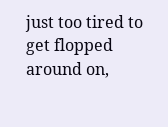just too tired to get flopped around on,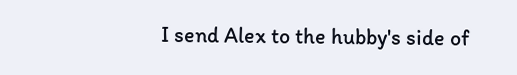I send Alex to the hubby's side of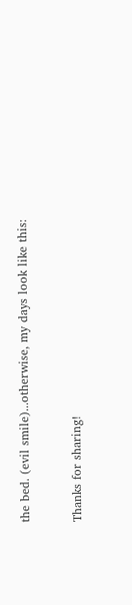the bed. (evil smile)...otherwise, my days look like this:


Thanks for sharing!